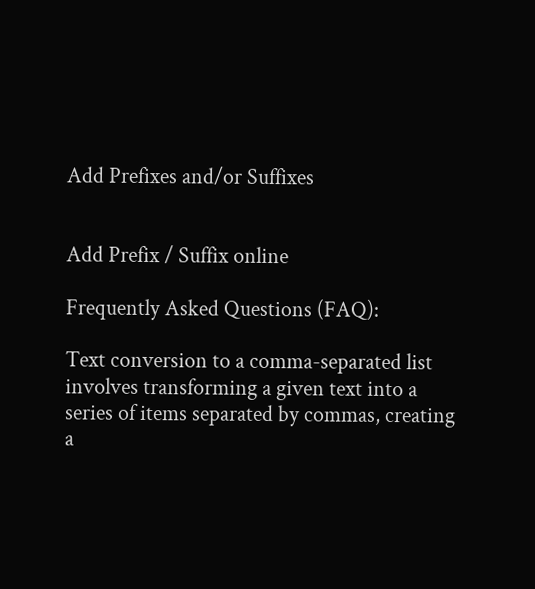Add Prefixes and/or Suffixes


Add Prefix / Suffix online

Frequently Asked Questions (FAQ):

Text conversion to a comma-separated list involves transforming a given text into a series of items separated by commas, creating a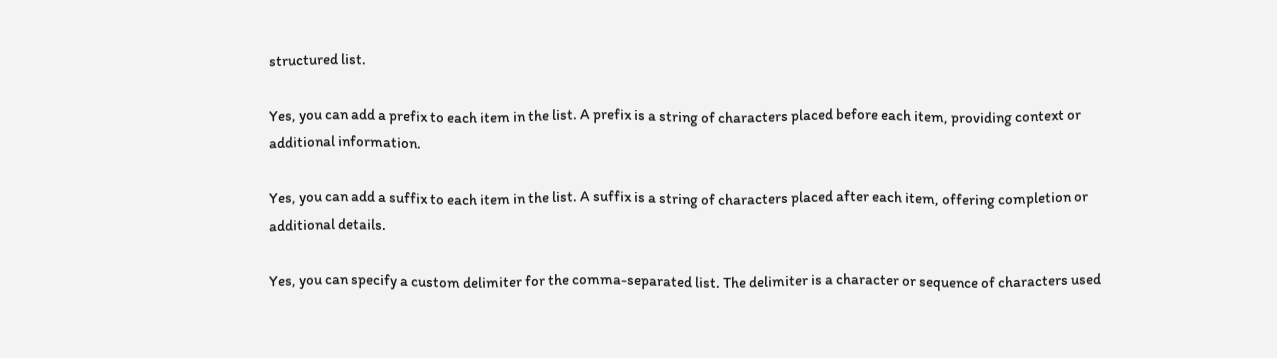structured list.

Yes, you can add a prefix to each item in the list. A prefix is a string of characters placed before each item, providing context or additional information.

Yes, you can add a suffix to each item in the list. A suffix is a string of characters placed after each item, offering completion or additional details.

Yes, you can specify a custom delimiter for the comma-separated list. The delimiter is a character or sequence of characters used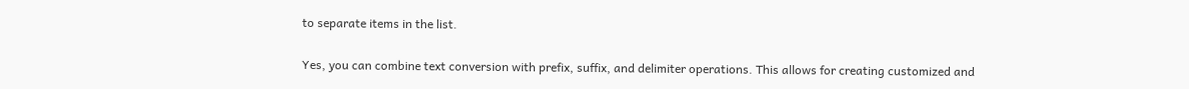to separate items in the list.

Yes, you can combine text conversion with prefix, suffix, and delimiter operations. This allows for creating customized and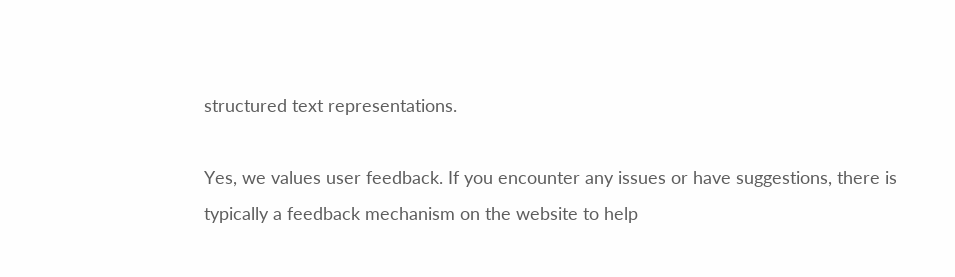structured text representations.

Yes, we values user feedback. If you encounter any issues or have suggestions, there is typically a feedback mechanism on the website to help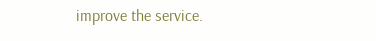improve the service.